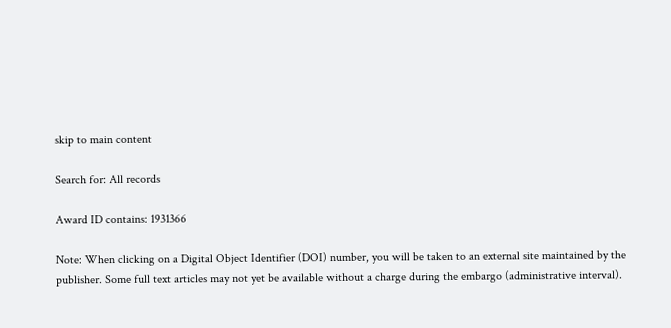skip to main content

Search for: All records

Award ID contains: 1931366

Note: When clicking on a Digital Object Identifier (DOI) number, you will be taken to an external site maintained by the publisher. Some full text articles may not yet be available without a charge during the embargo (administrative interval).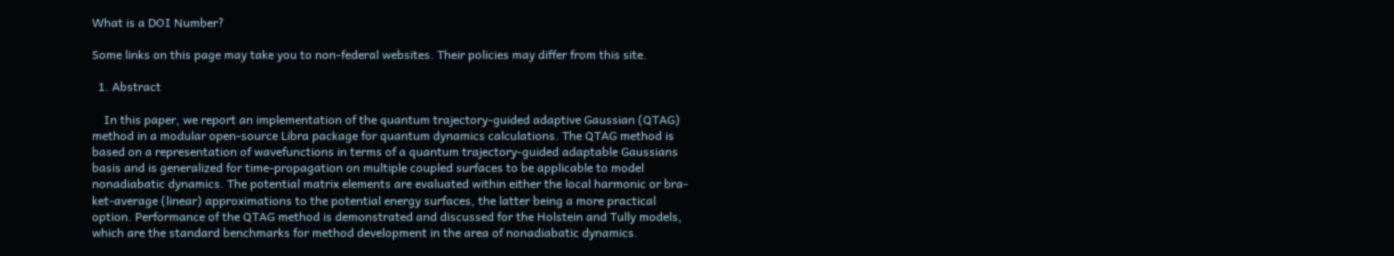What is a DOI Number?

Some links on this page may take you to non-federal websites. Their policies may differ from this site.

  1. Abstract

    In this paper, we report an implementation of the quantum trajectory‐guided adaptive Gaussian (QTAG) method in a modular open‐source Libra package for quantum dynamics calculations. The QTAG method is based on a representation of wavefunctions in terms of a quantum trajectory‐guided adaptable Gaussians basis and is generalized for time‐propagation on multiple coupled surfaces to be applicable to model nonadiabatic dynamics. The potential matrix elements are evaluated within either the local harmonic or bra‐ket‐average (linear) approximations to the potential energy surfaces, the latter being a more practical option. Performance of the QTAG method is demonstrated and discussed for the Holstein and Tully models, which are the standard benchmarks for method development in the area of nonadiabatic dynamics.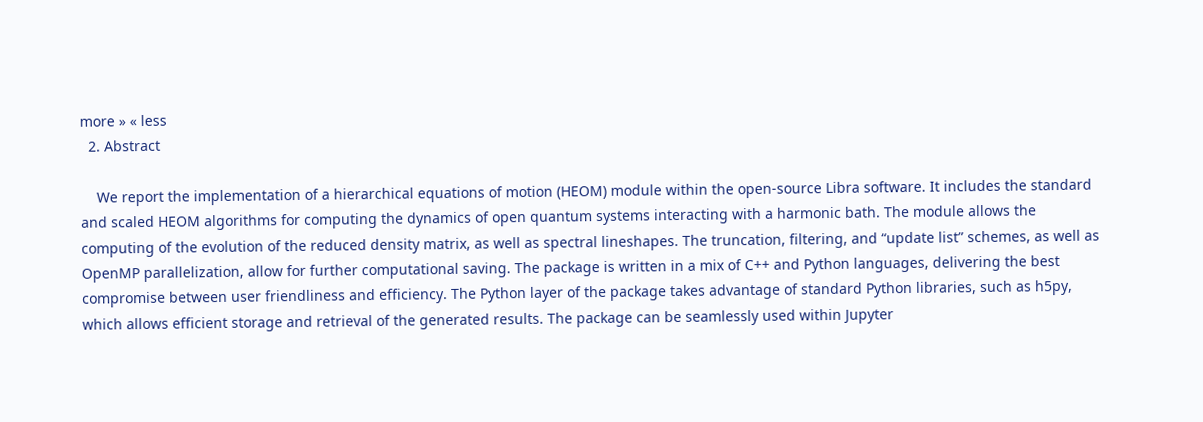more » « less
  2. Abstract

    We report the implementation of a hierarchical equations of motion (HEOM) module within the open‐source Libra software. It includes the standard and scaled HEOM algorithms for computing the dynamics of open quantum systems interacting with a harmonic bath. The module allows the computing of the evolution of the reduced density matrix, as well as spectral lineshapes. The truncation, filtering, and “update list” schemes, as well as OpenMP parallelization, allow for further computational saving. The package is written in a mix of C++ and Python languages, delivering the best compromise between user friendliness and efficiency. The Python layer of the package takes advantage of standard Python libraries, such as h5py, which allows efficient storage and retrieval of the generated results. The package can be seamlessly used within Jupyter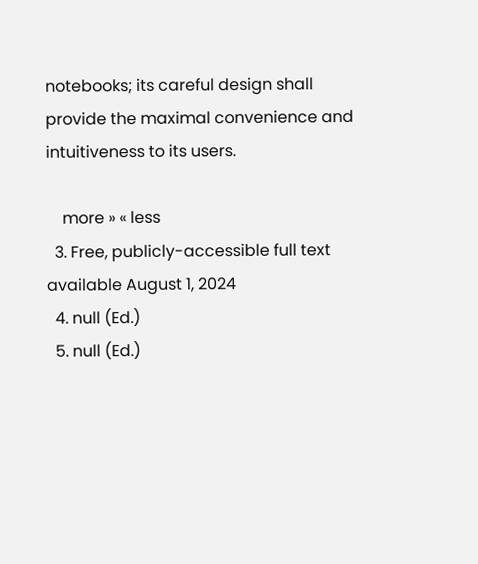notebooks; its careful design shall provide the maximal convenience and intuitiveness to its users.

    more » « less
  3. Free, publicly-accessible full text available August 1, 2024
  4. null (Ed.)
  5. null (Ed.)